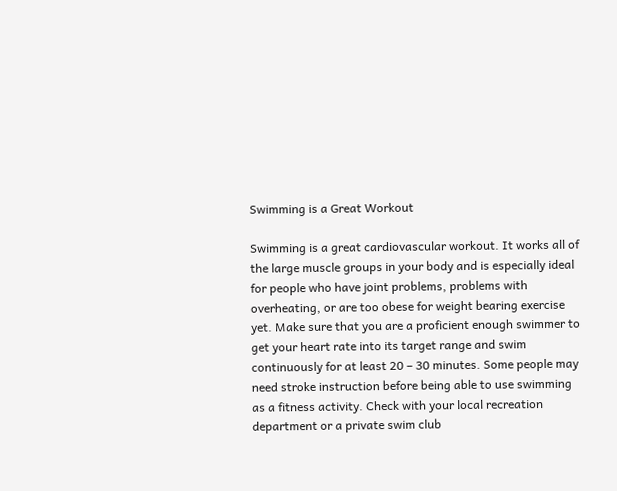Swimming is a Great Workout

Swimming is a great cardiovascular workout. It works all of the large muscle groups in your body and is especially ideal for people who have joint problems, problems with overheating, or are too obese for weight bearing exercise yet. Make sure that you are a proficient enough swimmer to get your heart rate into its target range and swim continuously for at least 20 – 30 minutes. Some people may need stroke instruction before being able to use swimming as a fitness activity. Check with your local recreation department or a private swim club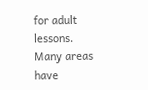for adult lessons. Many areas have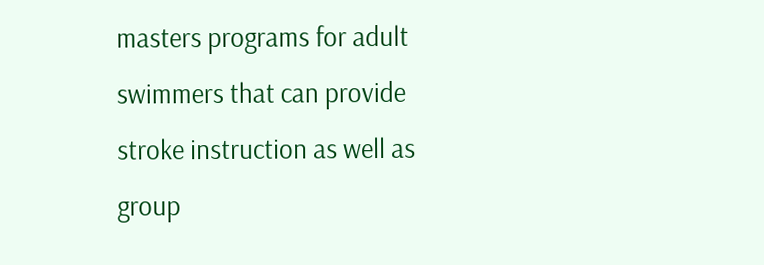masters programs for adult swimmers that can provide stroke instruction as well as group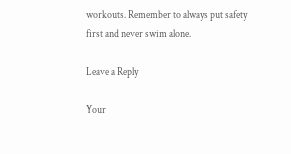workouts. Remember to always put safety first and never swim alone.

Leave a Reply

Your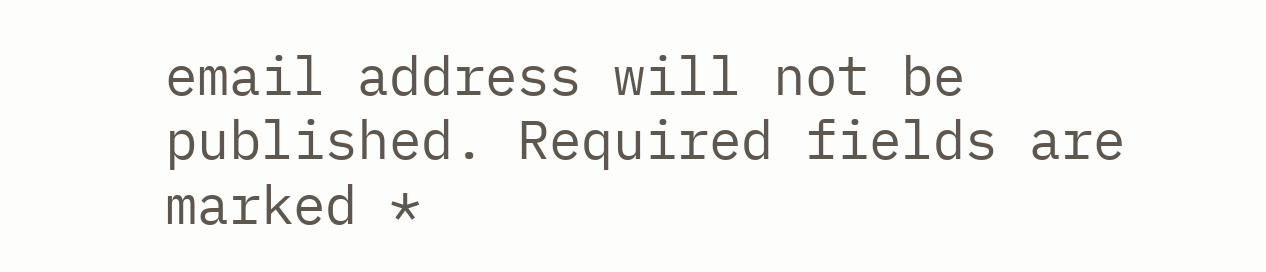email address will not be published. Required fields are marked *